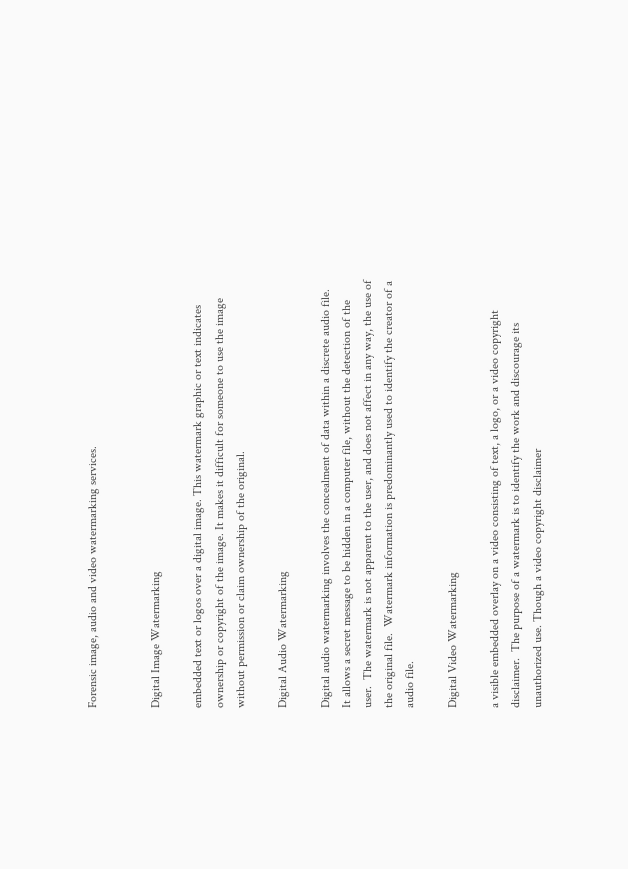Forensic image, audio and video watermarking services.


Digital Image Watermarking

embedded text or logos over a digital image. This watermark graphic or text indicates ownership or copyright of the image. It makes it difficult for someone to use the image without permission or claim ownership of the original.

Digital Audio Watermarking

Digital audio watermarking involves the concealment of data within a discrete audio file.  It allows a secret message to be hidden in a computer file, without the detection of the user.  The watermark is not apparent to the user, and does not affect in any way, the use of the original file.  Watermark information is predominantly used to identify the creator of a audio file.

Digital Video Watermarking

a visible embedded overlay on a video consisting of text, a logo, or a video copyright disclaimer.  The purpose of a watermark is to identify the work and discourage its unauthorized use. Though a video copyright disclaimer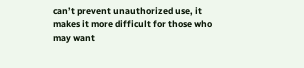can’t prevent unauthorized use, it makes it more difficult for those who may want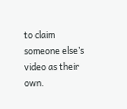to claim someone else’s video as their own.